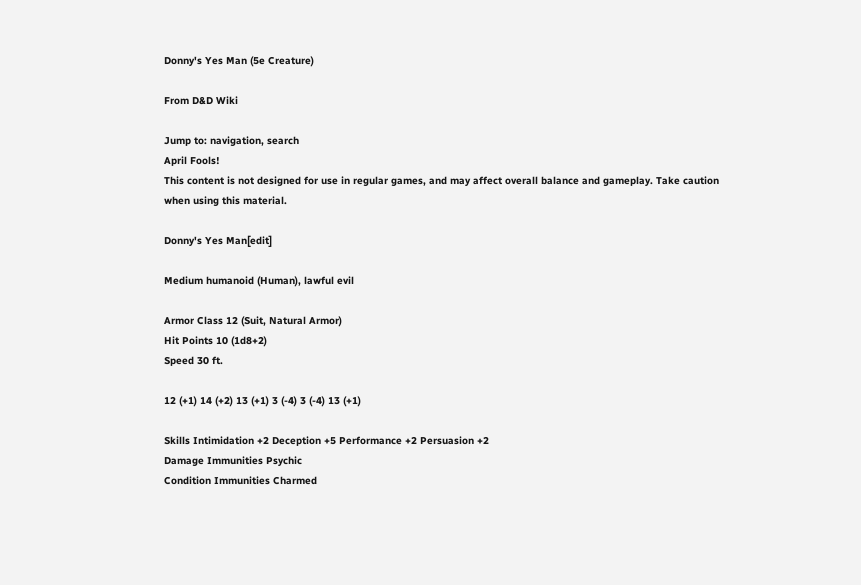Donny's Yes Man (5e Creature)

From D&D Wiki

Jump to: navigation, search
April Fools!
This content is not designed for use in regular games, and may affect overall balance and gameplay. Take caution when using this material.

Donny's Yes Man[edit]

Medium humanoid (Human), lawful evil

Armor Class 12 (Suit, Natural Armor)
Hit Points 10 (1d8+2)
Speed 30 ft.

12 (+1) 14 (+2) 13 (+1) 3 (-4) 3 (-4) 13 (+1)

Skills Intimidation +2 Deception +5 Performance +2 Persuasion +2
Damage Immunities Psychic
Condition Immunities Charmed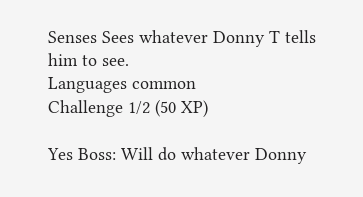Senses Sees whatever Donny T tells him to see.
Languages common
Challenge 1/2 (50 XP)

Yes Boss: Will do whatever Donny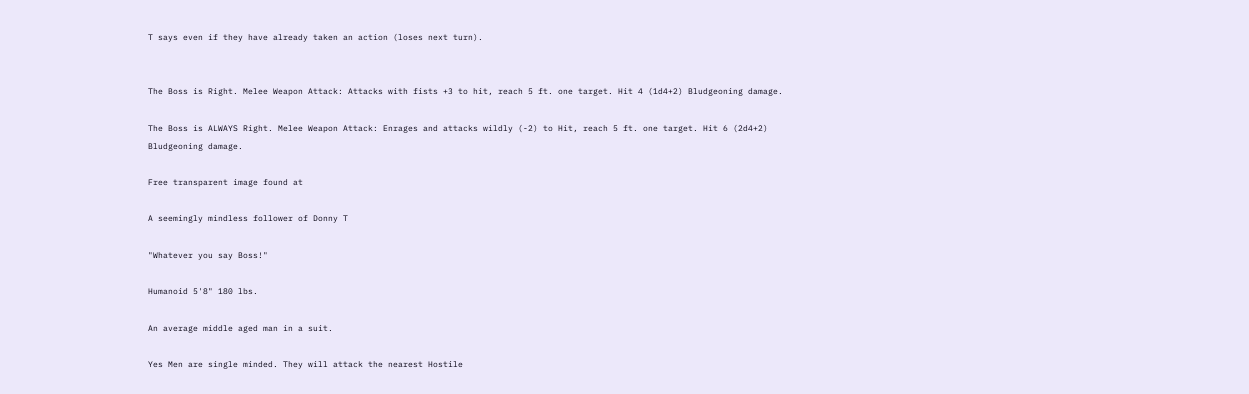T says even if they have already taken an action (loses next turn).


The Boss is Right. Melee Weapon Attack: Attacks with fists +3 to hit, reach 5 ft. one target. Hit 4 (1d4+2) Bludgeoning damage.

The Boss is ALWAYS Right. Melee Weapon Attack: Enrages and attacks wildly (-2) to Hit, reach 5 ft. one target. Hit 6 (2d4+2) Bludgeoning damage.

Free transparent image found at

A seemingly mindless follower of Donny T

"Whatever you say Boss!"

Humanoid 5'8" 180 lbs.

An average middle aged man in a suit.

Yes Men are single minded. They will attack the nearest Hostile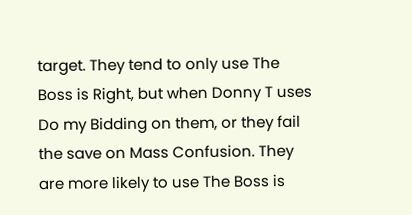target. They tend to only use The Boss is Right, but when Donny T uses Do my Bidding on them, or they fail the save on Mass Confusion. They are more likely to use The Boss is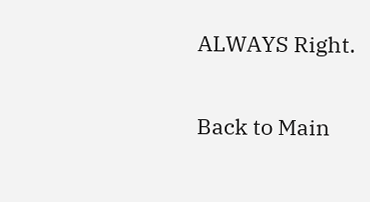ALWAYS Right.

Back to Main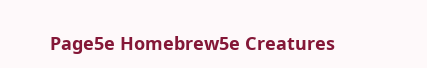Page5e Homebrew5e Creatures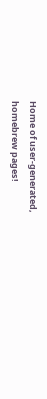Home of user-generated,
homebrew pages!